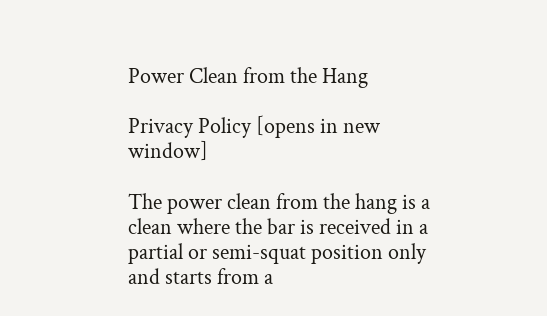Power Clean from the Hang

Privacy Policy [opens in new window]

The power clean from the hang is a clean where the bar is received in a partial or semi-squat position only and starts from a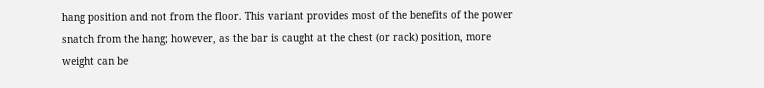hang position and not from the floor. This variant provides most of the benefits of the power snatch from the hang; however, as the bar is caught at the chest (or rack) position, more weight can be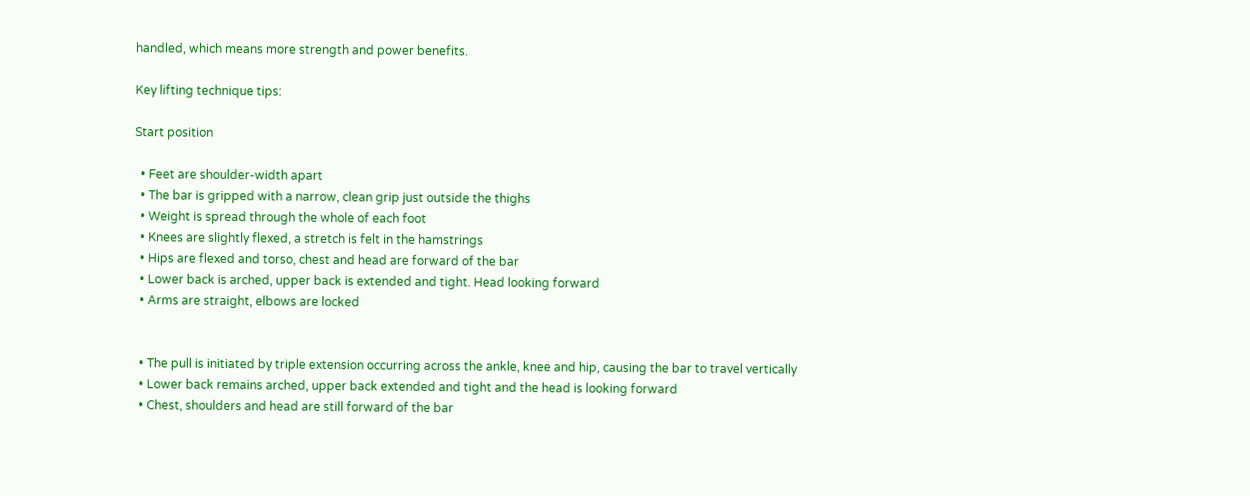handled, which means more strength and power benefits.

Key lifting technique tips:

Start position

  • Feet are shoulder-width apart
  • The bar is gripped with a narrow, clean grip just outside the thighs
  • Weight is spread through the whole of each foot
  • Knees are slightly flexed, a stretch is felt in the hamstrings
  • Hips are flexed and torso, chest and head are forward of the bar
  • Lower back is arched, upper back is extended and tight. Head looking forward
  • Arms are straight, elbows are locked


  • The pull is initiated by triple extension occurring across the ankle, knee and hip, causing the bar to travel vertically
  • Lower back remains arched, upper back extended and tight and the head is looking forward
  • Chest, shoulders and head are still forward of the bar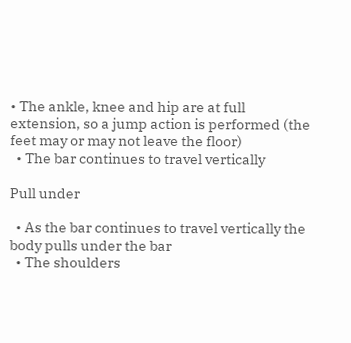• The ankle, knee and hip are at full extension, so a jump action is performed (the feet may or may not leave the floor)
  • The bar continues to travel vertically

Pull under

  • As the bar continues to travel vertically the body pulls under the bar
  • The shoulders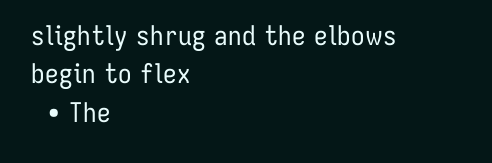slightly shrug and the elbows begin to flex
  • The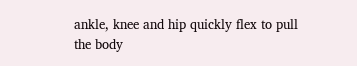ankle, knee and hip quickly flex to pull the body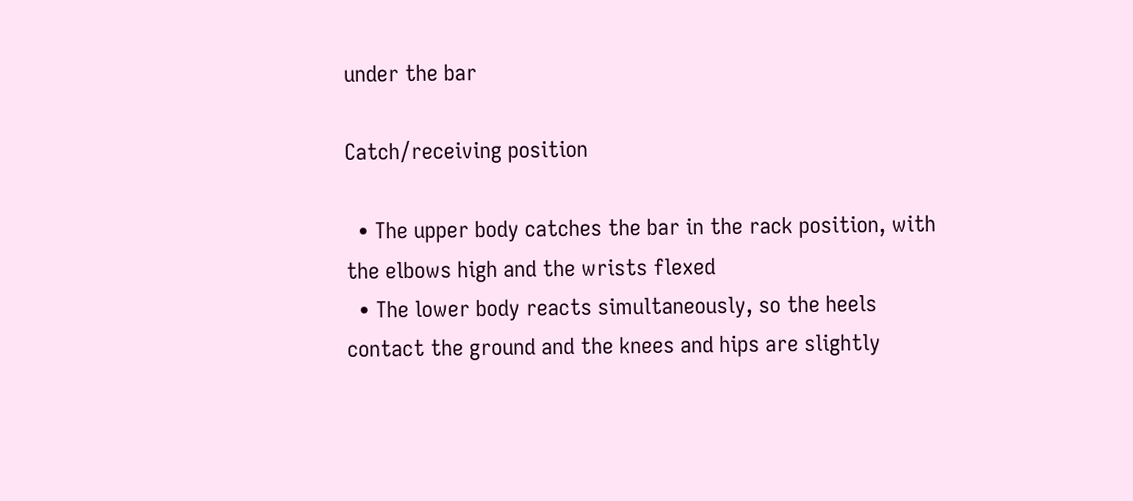under the bar

Catch/receiving position

  • The upper body catches the bar in the rack position, with the elbows high and the wrists flexed
  • The lower body reacts simultaneously, so the heels contact the ground and the knees and hips are slightly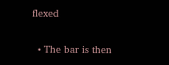flexed


  • The bar is then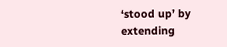‘stood up’ by extending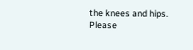the knees and hips.
Please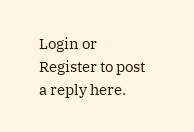Login or Register to post a reply here.